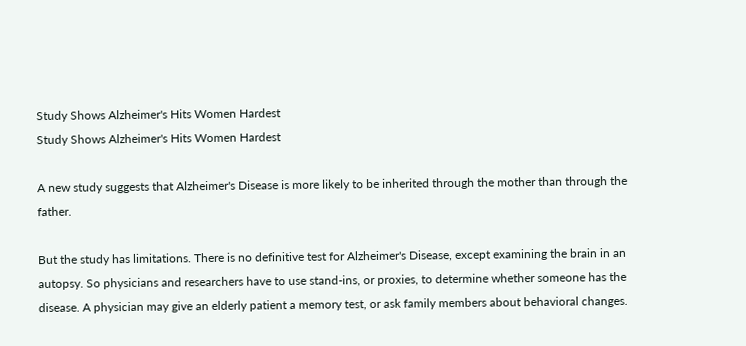Study Shows Alzheimer's Hits Women Hardest
Study Shows Alzheimer's Hits Women Hardest

A new study suggests that Alzheimer's Disease is more likely to be inherited through the mother than through the father.

But the study has limitations. There is no definitive test for Alzheimer's Disease, except examining the brain in an autopsy. So physicians and researchers have to use stand-ins, or proxies, to determine whether someone has the disease. A physician may give an elderly patient a memory test, or ask family members about behavioral changes.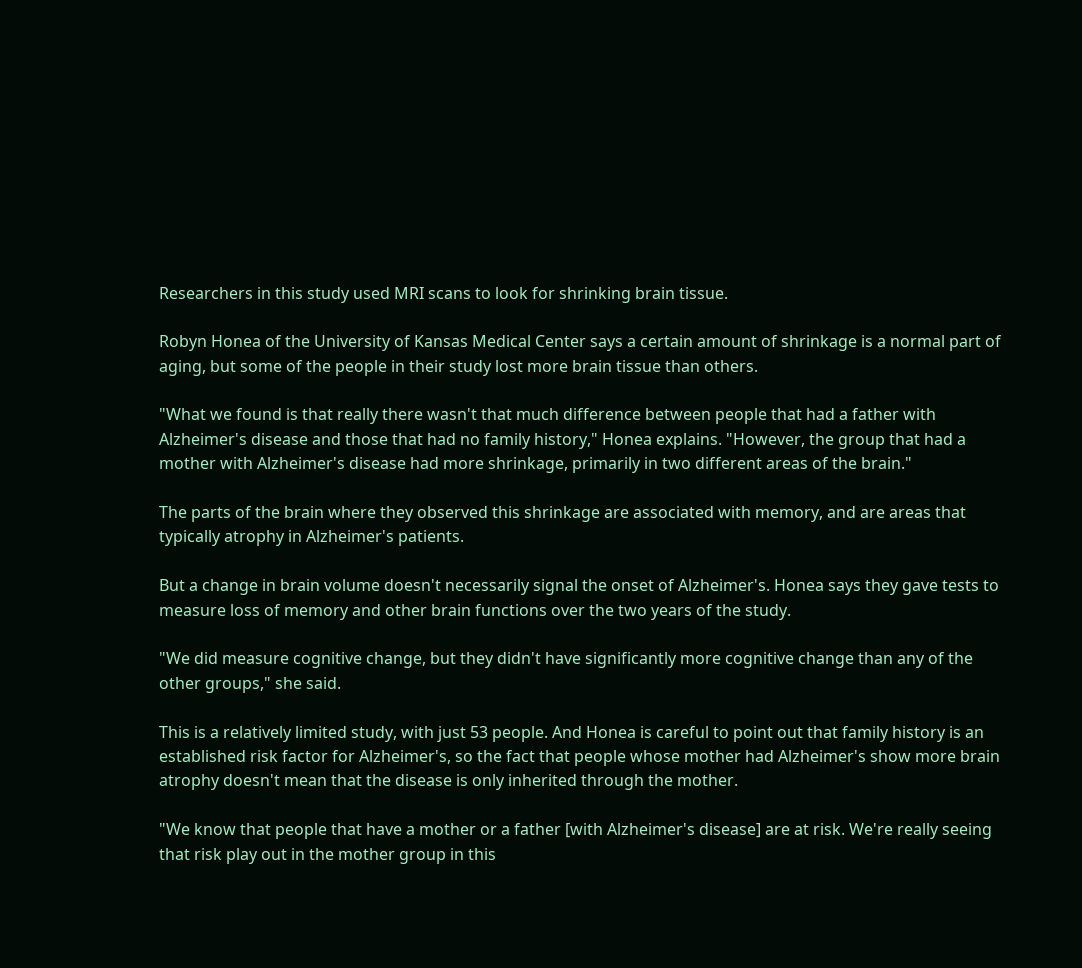Researchers in this study used MRI scans to look for shrinking brain tissue.

Robyn Honea of the University of Kansas Medical Center says a certain amount of shrinkage is a normal part of aging, but some of the people in their study lost more brain tissue than others.

"What we found is that really there wasn't that much difference between people that had a father with Alzheimer's disease and those that had no family history," Honea explains. "However, the group that had a mother with Alzheimer's disease had more shrinkage, primarily in two different areas of the brain."

The parts of the brain where they observed this shrinkage are associated with memory, and are areas that typically atrophy in Alzheimer's patients.

But a change in brain volume doesn't necessarily signal the onset of Alzheimer's. Honea says they gave tests to measure loss of memory and other brain functions over the two years of the study.

"We did measure cognitive change, but they didn't have significantly more cognitive change than any of the other groups," she said.

This is a relatively limited study, with just 53 people. And Honea is careful to point out that family history is an established risk factor for Alzheimer's, so the fact that people whose mother had Alzheimer's show more brain atrophy doesn't mean that the disease is only inherited through the mother.

"We know that people that have a mother or a father [with Alzheimer's disease] are at risk. We're really seeing that risk play out in the mother group in this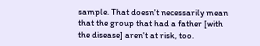sample. That doesn't necessarily mean that the group that had a father [with the disease] aren't at risk, too.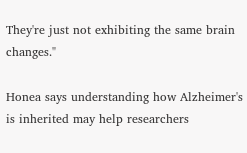They're just not exhibiting the same brain changes."

Honea says understanding how Alzheimer's is inherited may help researchers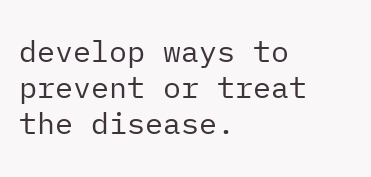develop ways to prevent or treat the disease.